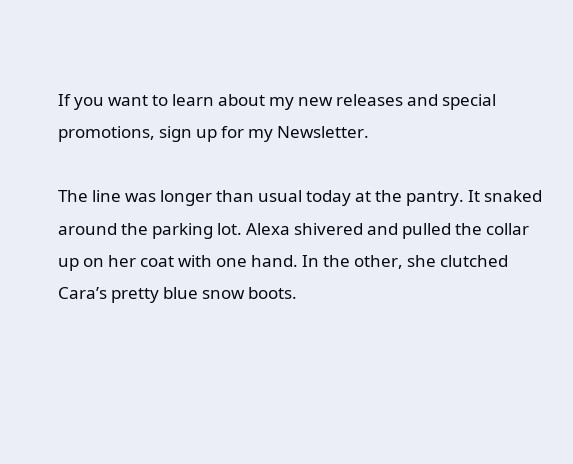If you want to learn about my new releases and special promotions, sign up for my Newsletter.

The line was longer than usual today at the pantry. It snaked around the parking lot. Alexa shivered and pulled the collar up on her coat with one hand. In the other, she clutched Cara’s pretty blue snow boots.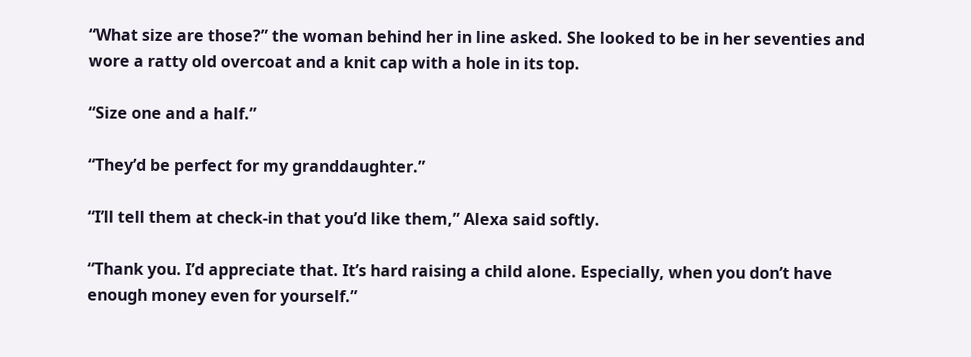“What size are those?” the woman behind her in line asked. She looked to be in her seventies and wore a ratty old overcoat and a knit cap with a hole in its top.

“Size one and a half.”

“They’d be perfect for my granddaughter.”

“I’ll tell them at check-in that you’d like them,” Alexa said softly.

“Thank you. I’d appreciate that. It’s hard raising a child alone. Especially, when you don’t have enough money even for yourself.”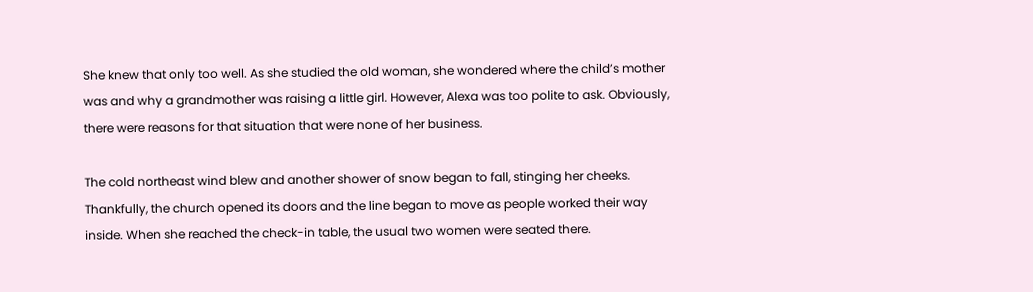She knew that only too well. As she studied the old woman, she wondered where the child’s mother was and why a grandmother was raising a little girl. However, Alexa was too polite to ask. Obviously, there were reasons for that situation that were none of her business.

The cold northeast wind blew and another shower of snow began to fall, stinging her cheeks. Thankfully, the church opened its doors and the line began to move as people worked their way inside. When she reached the check-in table, the usual two women were seated there.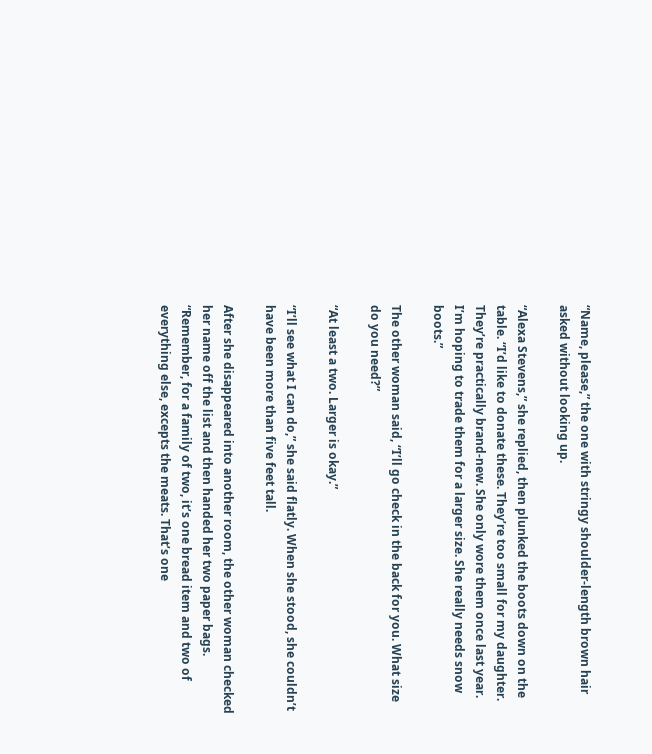“Name, please,” the one with stringy shoulder-length brown hair asked without looking up.

“Alexa Stevens,” she replied, then plunked the boots down on the table. “I’d like to donate these. They’re too small for my daughter. They’re practically brand-new. She only wore them once last year. I’m hoping to trade them for a larger size. She really needs snow boots.”

The other woman said, “I’ll go check in the back for you. What size do you need?”

“At least a two. Larger is okay.”

“I’ll see what I can do,” she said flatly. When she stood, she couldn’t have been more than five feet tall.

After she disappeared into another room, the other woman checked her name off the list and then handed her two paper bags. “Remember, for a family of two, it’s one bread item and two of everything else, excepts the meats. That’s one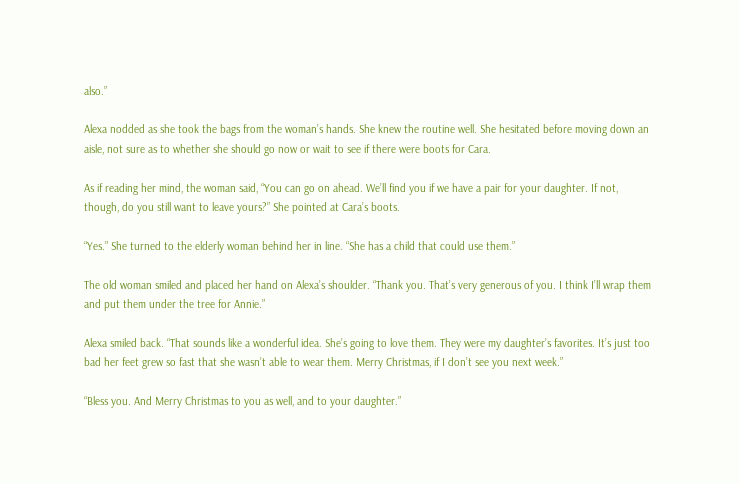also.”

Alexa nodded as she took the bags from the woman’s hands. She knew the routine well. She hesitated before moving down an aisle, not sure as to whether she should go now or wait to see if there were boots for Cara.

As if reading her mind, the woman said, “You can go on ahead. We’ll find you if we have a pair for your daughter. If not, though, do you still want to leave yours?” She pointed at Cara’s boots.

“Yes.” She turned to the elderly woman behind her in line. “She has a child that could use them.”

The old woman smiled and placed her hand on Alexa’s shoulder. “Thank you. That’s very generous of you. I think I’ll wrap them and put them under the tree for Annie.”

Alexa smiled back. “That sounds like a wonderful idea. She’s going to love them. They were my daughter’s favorites. It’s just too bad her feet grew so fast that she wasn’t able to wear them. Merry Christmas, if I don’t see you next week.”

“Bless you. And Merry Christmas to you as well, and to your daughter.”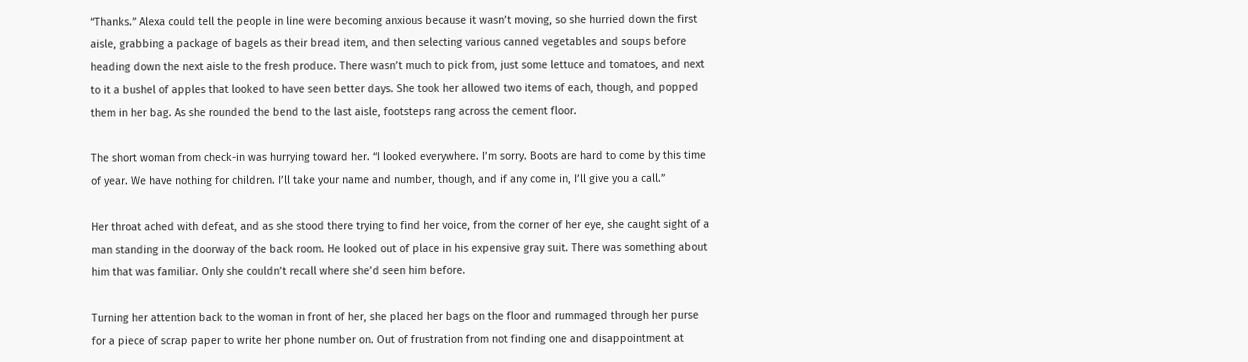“Thanks.” Alexa could tell the people in line were becoming anxious because it wasn’t moving, so she hurried down the first aisle, grabbing a package of bagels as their bread item, and then selecting various canned vegetables and soups before heading down the next aisle to the fresh produce. There wasn’t much to pick from, just some lettuce and tomatoes, and next to it a bushel of apples that looked to have seen better days. She took her allowed two items of each, though, and popped them in her bag. As she rounded the bend to the last aisle, footsteps rang across the cement floor.

The short woman from check-in was hurrying toward her. “I looked everywhere. I’m sorry. Boots are hard to come by this time of year. We have nothing for children. I’ll take your name and number, though, and if any come in, I’ll give you a call.”

Her throat ached with defeat, and as she stood there trying to find her voice, from the corner of her eye, she caught sight of a man standing in the doorway of the back room. He looked out of place in his expensive gray suit. There was something about him that was familiar. Only she couldn’t recall where she’d seen him before.

Turning her attention back to the woman in front of her, she placed her bags on the floor and rummaged through her purse for a piece of scrap paper to write her phone number on. Out of frustration from not finding one and disappointment at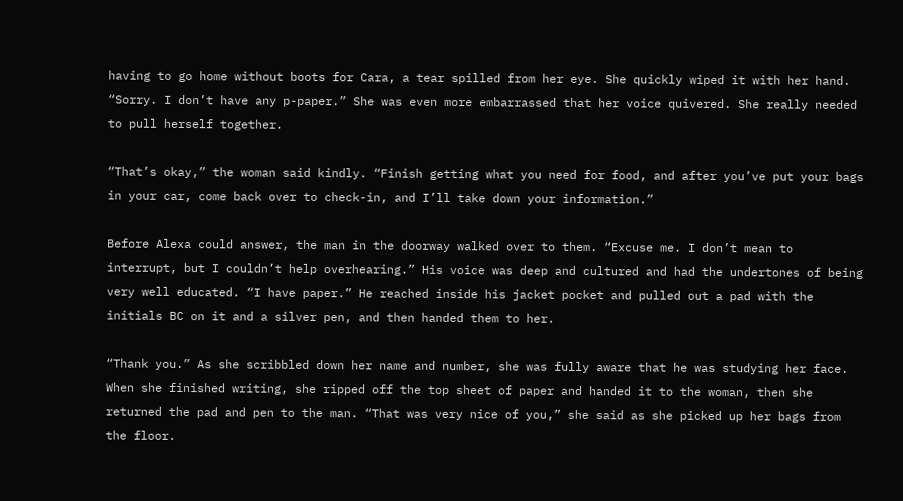having to go home without boots for Cara, a tear spilled from her eye. She quickly wiped it with her hand. “Sorry. I don’t have any p-paper.” She was even more embarrassed that her voice quivered. She really needed to pull herself together.

“That’s okay,” the woman said kindly. “Finish getting what you need for food, and after you’ve put your bags in your car, come back over to check-in, and I’ll take down your information.”

Before Alexa could answer, the man in the doorway walked over to them. “Excuse me. I don’t mean to interrupt, but I couldn’t help overhearing.” His voice was deep and cultured and had the undertones of being very well educated. “I have paper.” He reached inside his jacket pocket and pulled out a pad with the initials BC on it and a silver pen, and then handed them to her.

“Thank you.” As she scribbled down her name and number, she was fully aware that he was studying her face. When she finished writing, she ripped off the top sheet of paper and handed it to the woman, then she returned the pad and pen to the man. “That was very nice of you,” she said as she picked up her bags from the floor.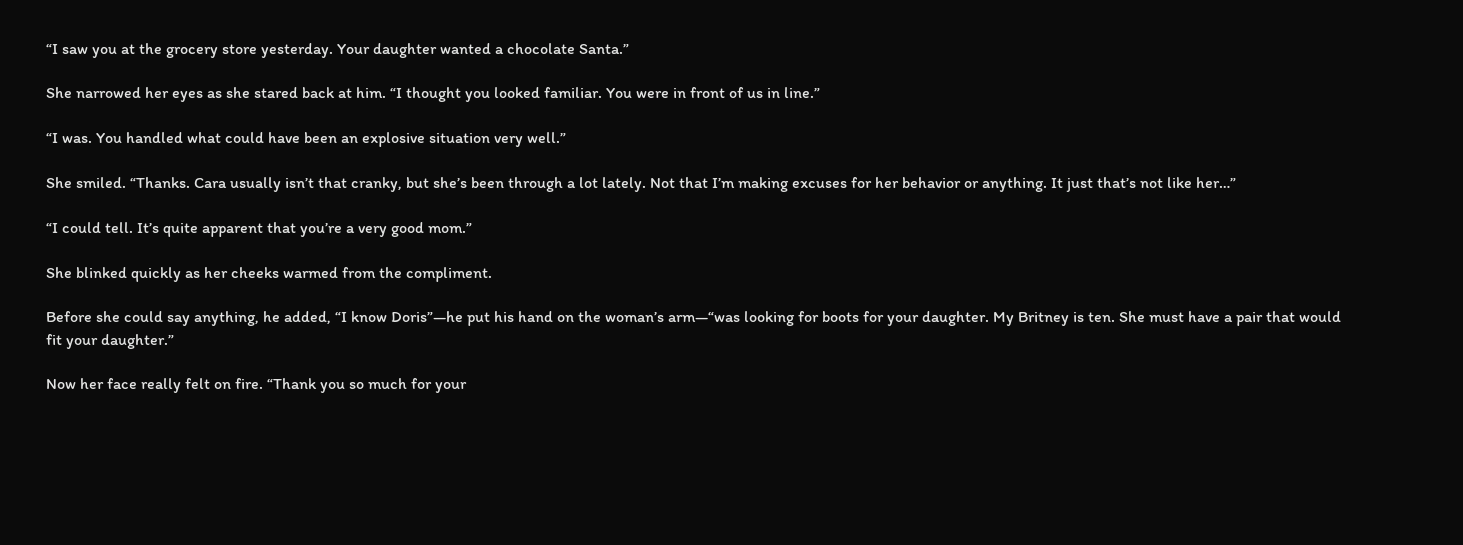“I saw you at the grocery store yesterday. Your daughter wanted a chocolate Santa.”

She narrowed her eyes as she stared back at him. “I thought you looked familiar. You were in front of us in line.”

“I was. You handled what could have been an explosive situation very well.”

She smiled. “Thanks. Cara usually isn’t that cranky, but she’s been through a lot lately. Not that I’m making excuses for her behavior or anything. It just that’s not like her…”

“I could tell. It’s quite apparent that you’re a very good mom.”

She blinked quickly as her cheeks warmed from the compliment.

Before she could say anything, he added, “I know Doris”—he put his hand on the woman’s arm—“was looking for boots for your daughter. My Britney is ten. She must have a pair that would fit your daughter.”

Now her face really felt on fire. “Thank you so much for your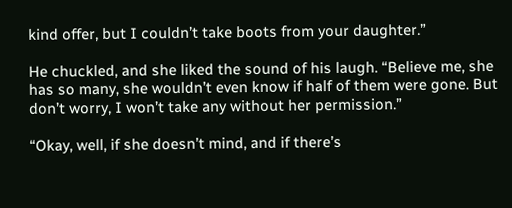kind offer, but I couldn’t take boots from your daughter.”

He chuckled, and she liked the sound of his laugh. “Believe me, she has so many, she wouldn’t even know if half of them were gone. But don’t worry, I won’t take any without her permission.”

“Okay, well, if she doesn’t mind, and if there’s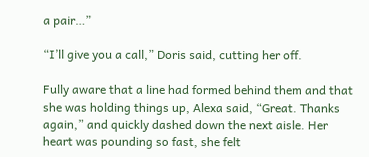a pair…”

“I’ll give you a call,” Doris said, cutting her off.

Fully aware that a line had formed behind them and that she was holding things up, Alexa said, “Great. Thanks again,” and quickly dashed down the next aisle. Her heart was pounding so fast, she felt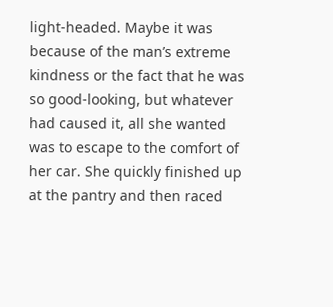light-headed. Maybe it was because of the man’s extreme kindness or the fact that he was so good-looking, but whatever had caused it, all she wanted was to escape to the comfort of her car. She quickly finished up at the pantry and then raced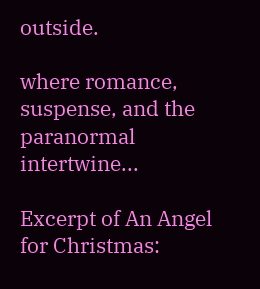outside.

where romance, suspense, and the paranormal intertwine...

Excerpt of An Angel for Christmas: